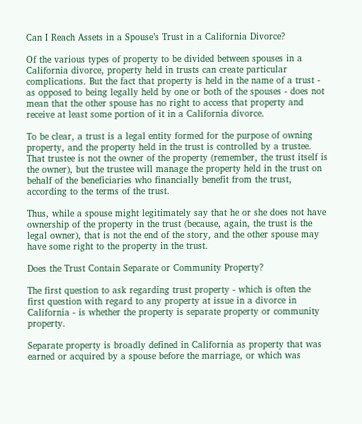Can I Reach Assets in a Spouse’s Trust in a California Divorce?

Of the various types of property to be divided between spouses in a California divorce, property held in trusts can create particular complications. But the fact that property is held in the name of a trust - as opposed to being legally held by one or both of the spouses - does not mean that the other spouse has no right to access that property and receive at least some portion of it in a California divorce.

To be clear, a trust is a legal entity formed for the purpose of owning property, and the property held in the trust is controlled by a trustee. That trustee is not the owner of the property (remember, the trust itself is the owner), but the trustee will manage the property held in the trust on behalf of the beneficiaries who financially benefit from the trust, according to the terms of the trust.

Thus, while a spouse might legitimately say that he or she does not have ownership of the property in the trust (because, again, the trust is the legal owner), that is not the end of the story, and the other spouse may have some right to the property in the trust.

Does the Trust Contain Separate or Community Property?

The first question to ask regarding trust property - which is often the first question with regard to any property at issue in a divorce in California - is whether the property is separate property or community property.

Separate property is broadly defined in California as property that was earned or acquired by a spouse before the marriage, or which was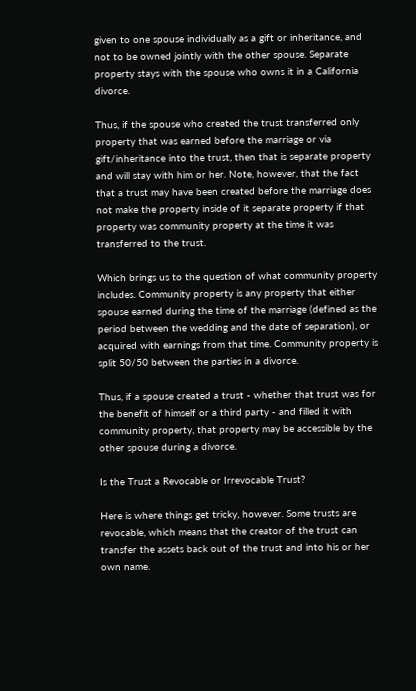given to one spouse individually as a gift or inheritance, and not to be owned jointly with the other spouse. Separate property stays with the spouse who owns it in a California divorce.

Thus, if the spouse who created the trust transferred only property that was earned before the marriage or via gift/inheritance into the trust, then that is separate property and will stay with him or her. Note, however, that the fact that a trust may have been created before the marriage does not make the property inside of it separate property if that property was community property at the time it was transferred to the trust.

Which brings us to the question of what community property includes. Community property is any property that either spouse earned during the time of the marriage (defined as the period between the wedding and the date of separation), or acquired with earnings from that time. Community property is split 50/50 between the parties in a divorce.

Thus, if a spouse created a trust - whether that trust was for the benefit of himself or a third party - and filled it with community property, that property may be accessible by the other spouse during a divorce.

Is the Trust a Revocable or Irrevocable Trust?

Here is where things get tricky, however. Some trusts are revocable, which means that the creator of the trust can transfer the assets back out of the trust and into his or her own name.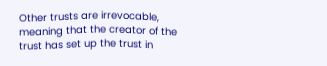Other trusts are irrevocable, meaning that the creator of the trust has set up the trust in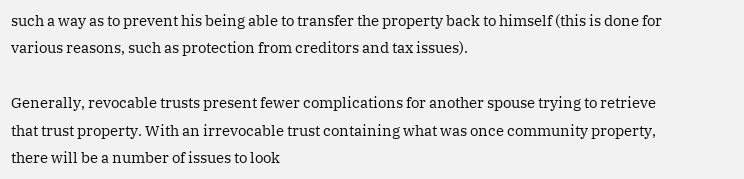such a way as to prevent his being able to transfer the property back to himself (this is done for various reasons, such as protection from creditors and tax issues).

Generally, revocable trusts present fewer complications for another spouse trying to retrieve that trust property. With an irrevocable trust containing what was once community property, there will be a number of issues to look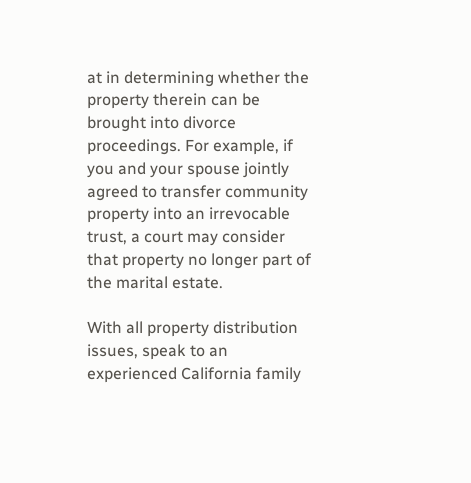at in determining whether the property therein can be brought into divorce proceedings. For example, if you and your spouse jointly agreed to transfer community property into an irrevocable trust, a court may consider that property no longer part of the marital estate.

With all property distribution issues, speak to an experienced California family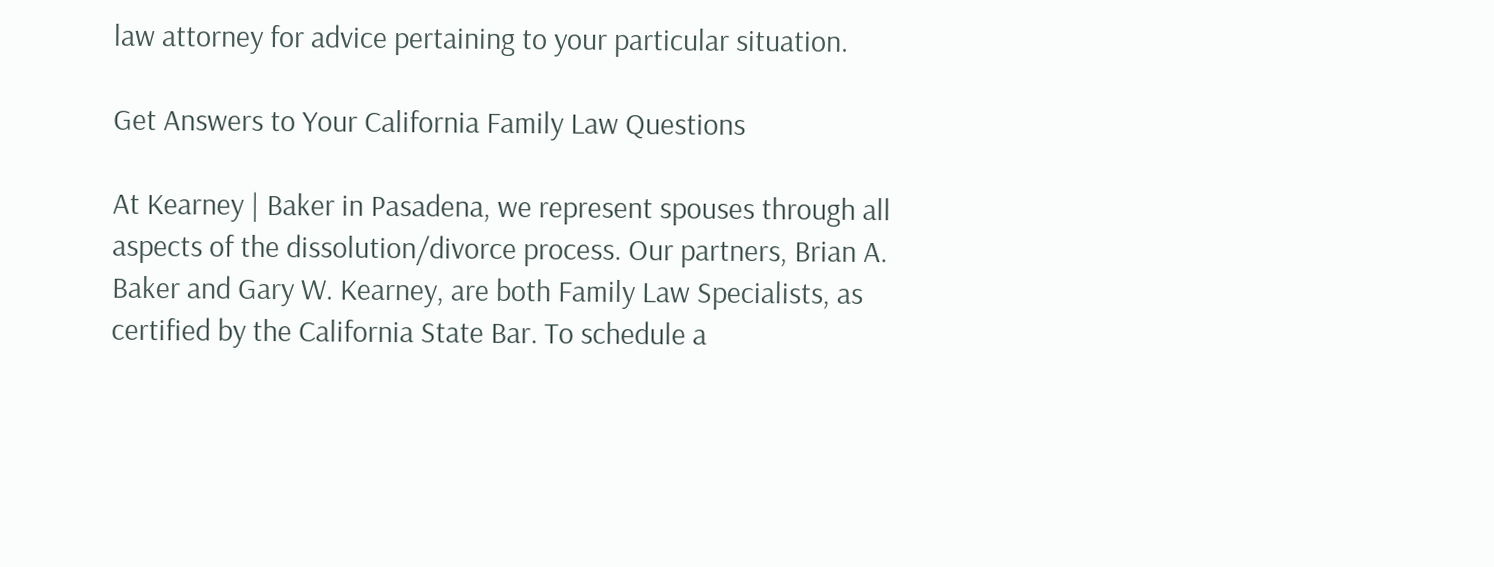law attorney for advice pertaining to your particular situation.

Get Answers to Your California Family Law Questions

At Kearney | Baker in Pasadena, we represent spouses through all aspects of the dissolution/divorce process. Our partners, Brian A. Baker and Gary W. Kearney, are both Family Law Specialists, as certified by the California State Bar. To schedule a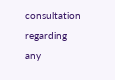consultation regarding any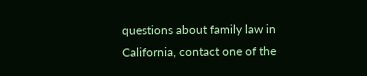questions about family law in California, contact one of the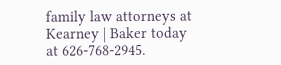family law attorneys at Kearney | Baker today at 626-768-2945.